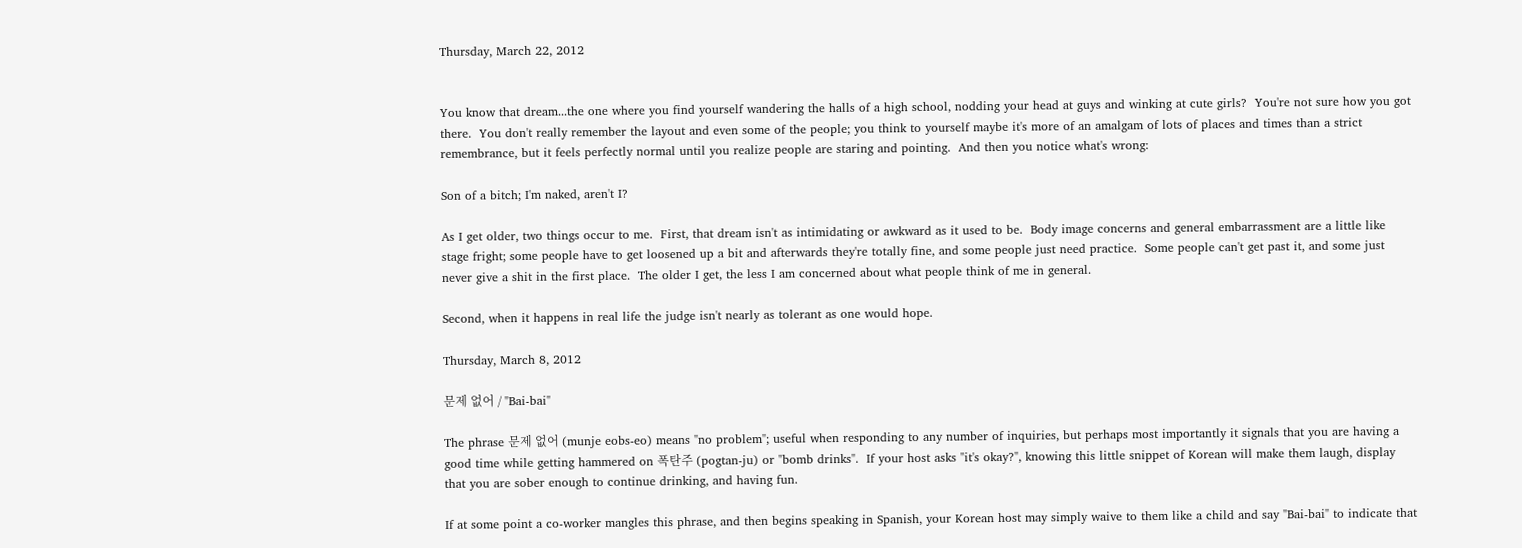Thursday, March 22, 2012


You know that dream...the one where you find yourself wandering the halls of a high school, nodding your head at guys and winking at cute girls?  You're not sure how you got there.  You don't really remember the layout and even some of the people; you think to yourself maybe it's more of an amalgam of lots of places and times than a strict remembrance, but it feels perfectly normal until you realize people are staring and pointing.  And then you notice what's wrong:

Son of a bitch; I'm naked, aren't I?

As I get older, two things occur to me.  First, that dream isn't as intimidating or awkward as it used to be.  Body image concerns and general embarrassment are a little like stage fright; some people have to get loosened up a bit and afterwards they're totally fine, and some people just need practice.  Some people can't get past it, and some just never give a shit in the first place.  The older I get, the less I am concerned about what people think of me in general.

Second, when it happens in real life the judge isn't nearly as tolerant as one would hope.

Thursday, March 8, 2012

문제 없어 / "Bai-bai"

The phrase 문제 없어 (munje eobs-eo) means "no problem"; useful when responding to any number of inquiries, but perhaps most importantly it signals that you are having a good time while getting hammered on 폭탄주 (pogtan-ju) or "bomb drinks".  If your host asks "it's okay?", knowing this little snippet of Korean will make them laugh, display that you are sober enough to continue drinking, and having fun.

If at some point a co-worker mangles this phrase, and then begins speaking in Spanish, your Korean host may simply waive to them like a child and say "Bai-bai" to indicate that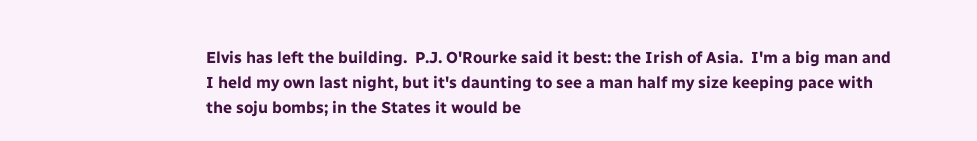Elvis has left the building.  P.J. O'Rourke said it best: the Irish of Asia.  I'm a big man and I held my own last night, but it's daunting to see a man half my size keeping pace with the soju bombs; in the States it would be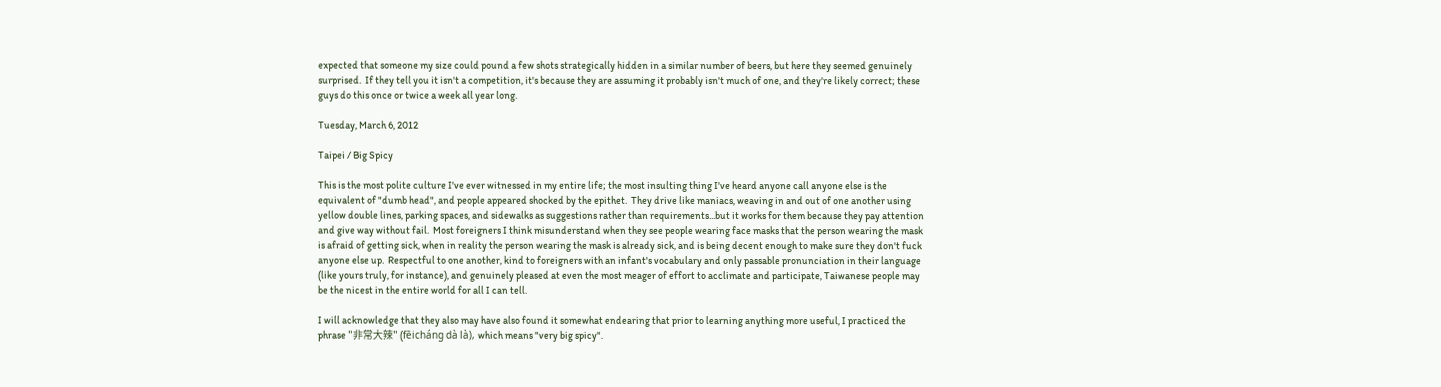expected that someone my size could pound a few shots strategically hidden in a similar number of beers, but here they seemed genuinely surprised.  If they tell you it isn't a competition, it's because they are assuming it probably isn't much of one, and they're likely correct; these guys do this once or twice a week all year long.

Tuesday, March 6, 2012

Taipei / Big Spicy

This is the most polite culture I've ever witnessed in my entire life; the most insulting thing I've heard anyone call anyone else is the equivalent of "dumb head", and people appeared shocked by the epithet.  They drive like maniacs, weaving in and out of one another using yellow double lines, parking spaces, and sidewalks as suggestions rather than requirements...but it works for them because they pay attention and give way without fail.  Most foreigners I think misunderstand when they see people wearing face masks that the person wearing the mask is afraid of getting sick, when in reality the person wearing the mask is already sick, and is being decent enough to make sure they don't fuck anyone else up.  Respectful to one another, kind to foreigners with an infant's vocabulary and only passable pronunciation in their language (like yours truly, for instance), and genuinely pleased at even the most meager of effort to acclimate and participate, Taiwanese people may be the nicest in the entire world for all I can tell.

I will acknowledge that they also may have also found it somewhat endearing that prior to learning anything more useful, I practiced the phrase "非常大辣" (fēicháng dà là), which means "very big spicy".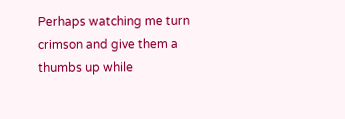Perhaps watching me turn crimson and give them a thumbs up while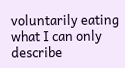voluntarily eating what I can only describe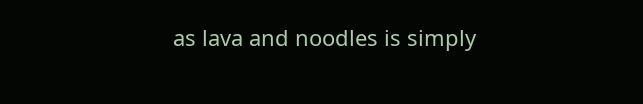as lava and noodles is simply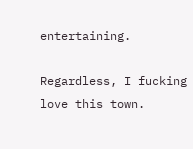entertaining.

Regardless, I fucking love this town.